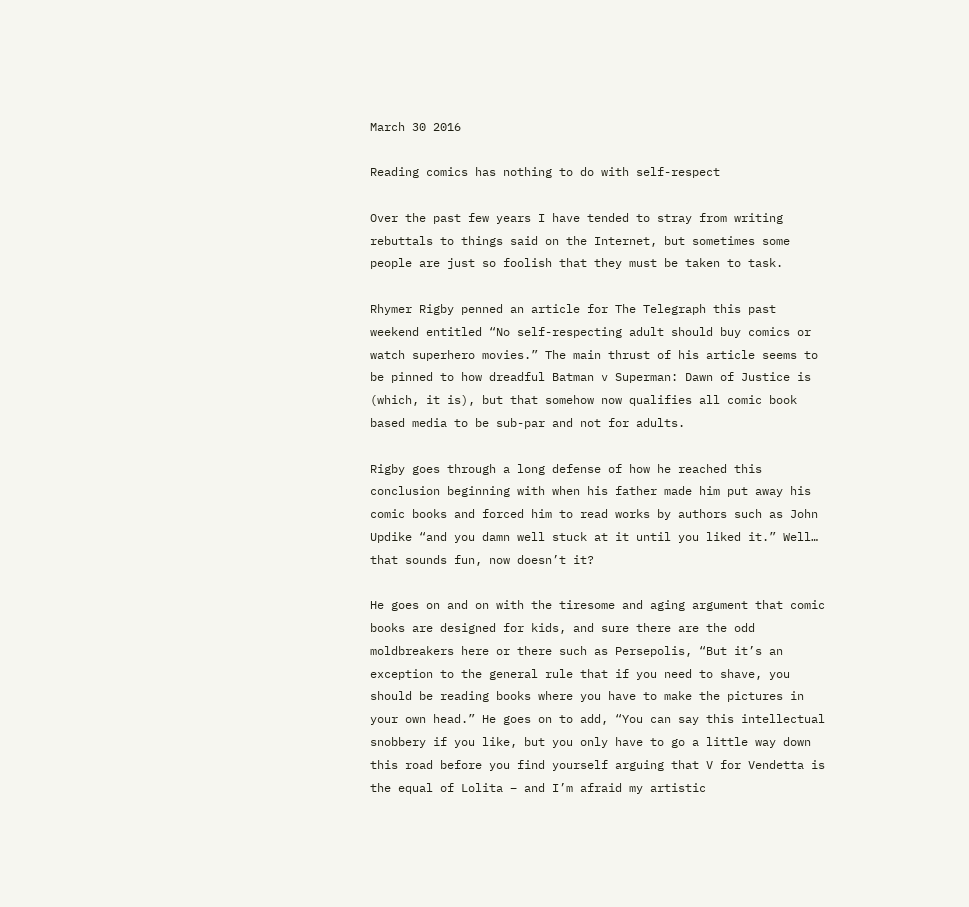March 30 2016

Reading comics has nothing to do with self-respect

Over the past few years I have tended to stray from writing rebuttals to things said on the Internet, but sometimes some people are just so foolish that they must be taken to task.

Rhymer Rigby penned an article for The Telegraph this past weekend entitled “No self-respecting adult should buy comics or watch superhero movies.” The main thrust of his article seems to be pinned to how dreadful Batman v Superman: Dawn of Justice is (which, it is), but that somehow now qualifies all comic book based media to be sub-par and not for adults.

Rigby goes through a long defense of how he reached this conclusion beginning with when his father made him put away his comic books and forced him to read works by authors such as John Updike “and you damn well stuck at it until you liked it.” Well… that sounds fun, now doesn’t it?

He goes on and on with the tiresome and aging argument that comic books are designed for kids, and sure there are the odd moldbreakers here or there such as Persepolis, “But it’s an exception to the general rule that if you need to shave, you should be reading books where you have to make the pictures in your own head.” He goes on to add, “You can say this intellectual snobbery if you like, but you only have to go a little way down this road before you find yourself arguing that V for Vendetta is the equal of Lolita – and I’m afraid my artistic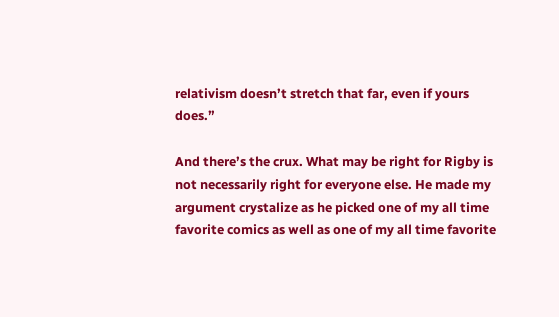relativism doesn’t stretch that far, even if yours does.”

And there’s the crux. What may be right for Rigby is not necessarily right for everyone else. He made my argument crystalize as he picked one of my all time favorite comics as well as one of my all time favorite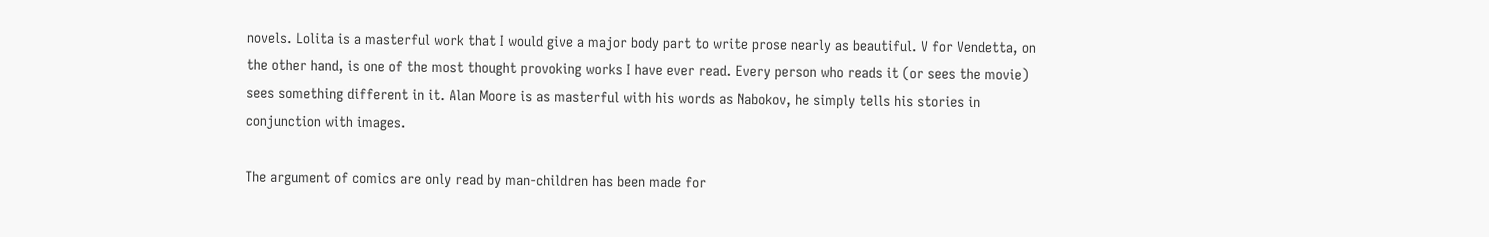novels. Lolita is a masterful work that I would give a major body part to write prose nearly as beautiful. V for Vendetta, on the other hand, is one of the most thought provoking works I have ever read. Every person who reads it (or sees the movie) sees something different in it. Alan Moore is as masterful with his words as Nabokov, he simply tells his stories in conjunction with images.

The argument of comics are only read by man-children has been made for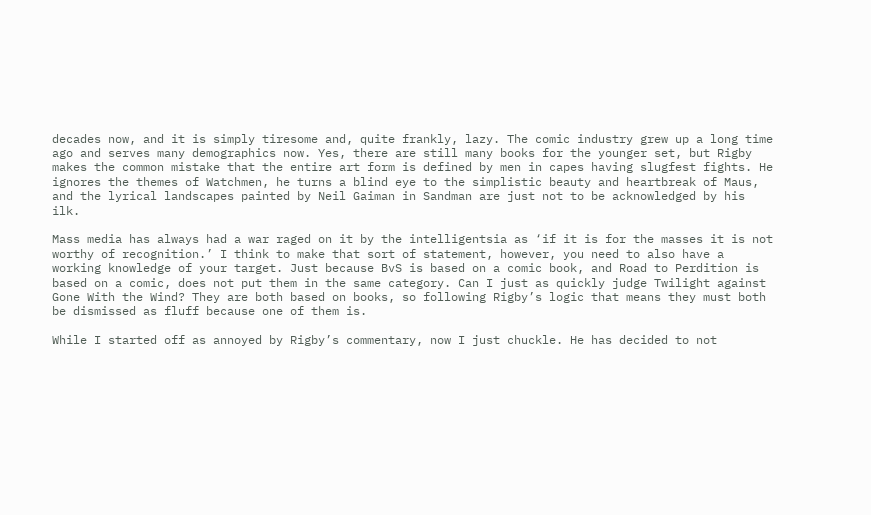decades now, and it is simply tiresome and, quite frankly, lazy. The comic industry grew up a long time ago and serves many demographics now. Yes, there are still many books for the younger set, but Rigby makes the common mistake that the entire art form is defined by men in capes having slugfest fights. He ignores the themes of Watchmen, he turns a blind eye to the simplistic beauty and heartbreak of Maus, and the lyrical landscapes painted by Neil Gaiman in Sandman are just not to be acknowledged by his ilk.

Mass media has always had a war raged on it by the intelligentsia as ‘if it is for the masses it is not worthy of recognition.’ I think to make that sort of statement, however, you need to also have a working knowledge of your target. Just because BvS is based on a comic book, and Road to Perdition is based on a comic, does not put them in the same category. Can I just as quickly judge Twilight against Gone With the Wind? They are both based on books, so following Rigby’s logic that means they must both be dismissed as fluff because one of them is.

While I started off as annoyed by Rigby’s commentary, now I just chuckle. He has decided to not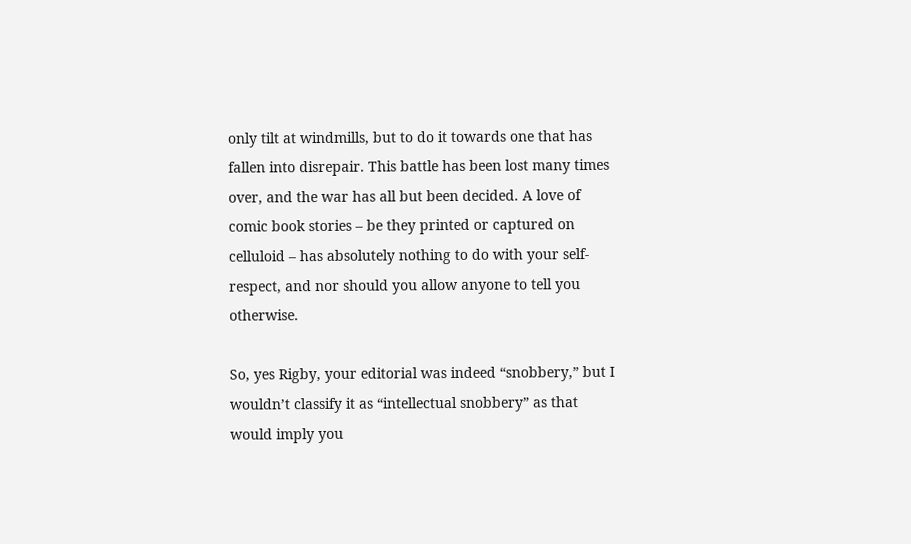only tilt at windmills, but to do it towards one that has fallen into disrepair. This battle has been lost many times over, and the war has all but been decided. A love of comic book stories – be they printed or captured on celluloid – has absolutely nothing to do with your self-respect, and nor should you allow anyone to tell you otherwise.

So, yes Rigby, your editorial was indeed “snobbery,” but I wouldn’t classify it as “intellectual snobbery” as that would imply you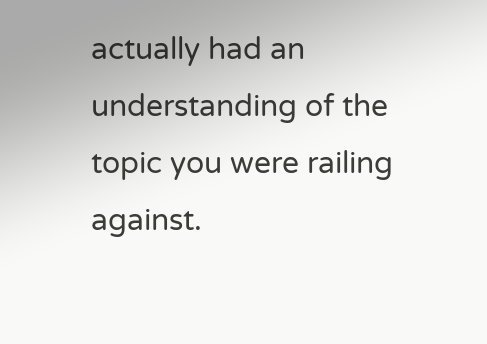actually had an understanding of the topic you were railing against.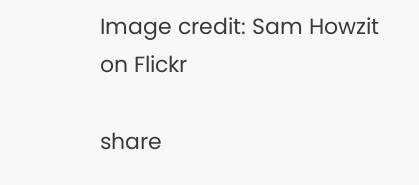Image credit: Sam Howzit on Flickr

share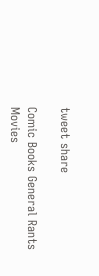tweet share

Comic Books General Rants Movies